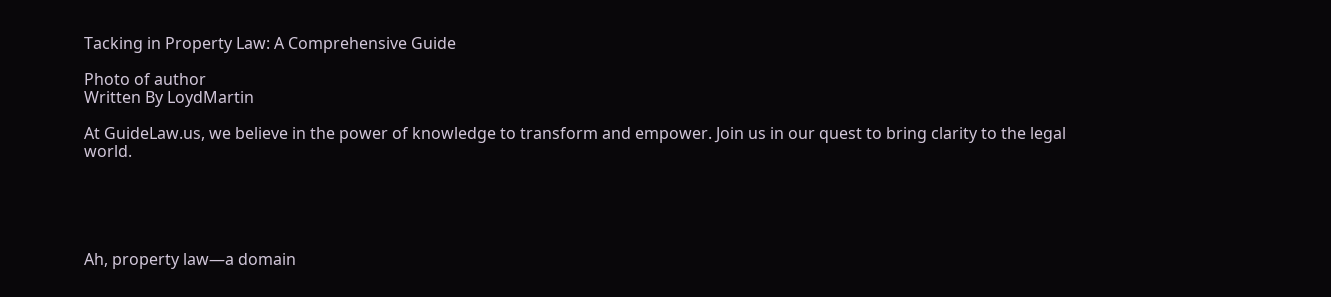Tacking in Property Law: A Comprehensive Guide

Photo of author
Written By LoydMartin

At GuideLaw.us, we believe in the power of knowledge to transform and empower. Join us in our quest to bring clarity to the legal world.





Ah, property law—a domain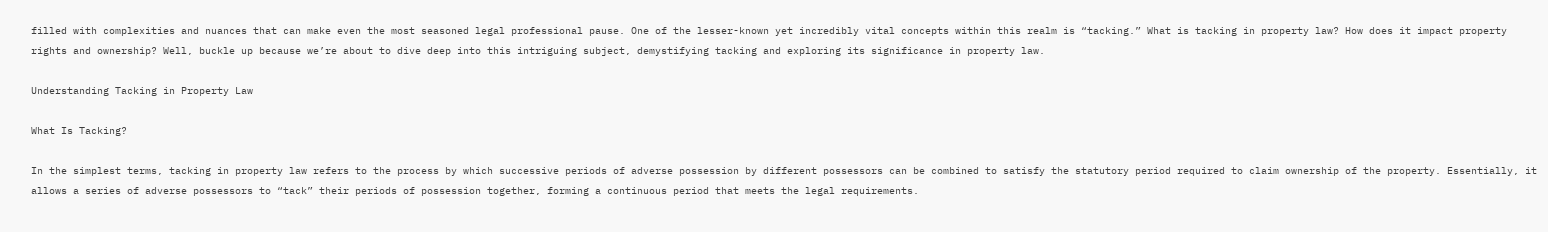filled with complexities and nuances that can make even the most seasoned legal professional pause. One of the lesser-known yet incredibly vital concepts within this realm is “tacking.” What is tacking in property law? How does it impact property rights and ownership? Well, buckle up because we’re about to dive deep into this intriguing subject, demystifying tacking and exploring its significance in property law.

Understanding Tacking in Property Law

What Is Tacking?

In the simplest terms, tacking in property law refers to the process by which successive periods of adverse possession by different possessors can be combined to satisfy the statutory period required to claim ownership of the property. Essentially, it allows a series of adverse possessors to “tack” their periods of possession together, forming a continuous period that meets the legal requirements.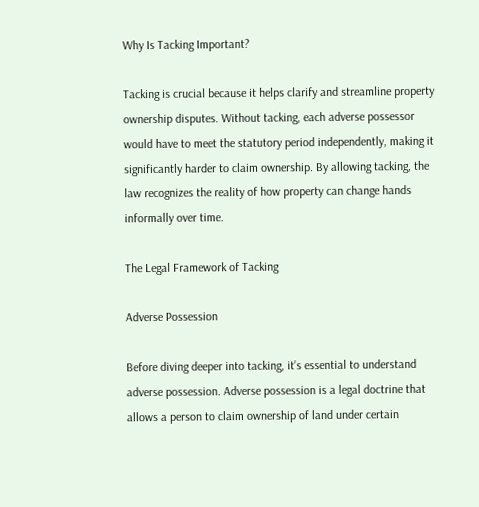Why Is Tacking Important?

Tacking is crucial because it helps clarify and streamline property ownership disputes. Without tacking, each adverse possessor would have to meet the statutory period independently, making it significantly harder to claim ownership. By allowing tacking, the law recognizes the reality of how property can change hands informally over time.

The Legal Framework of Tacking

Adverse Possession

Before diving deeper into tacking, it’s essential to understand adverse possession. Adverse possession is a legal doctrine that allows a person to claim ownership of land under certain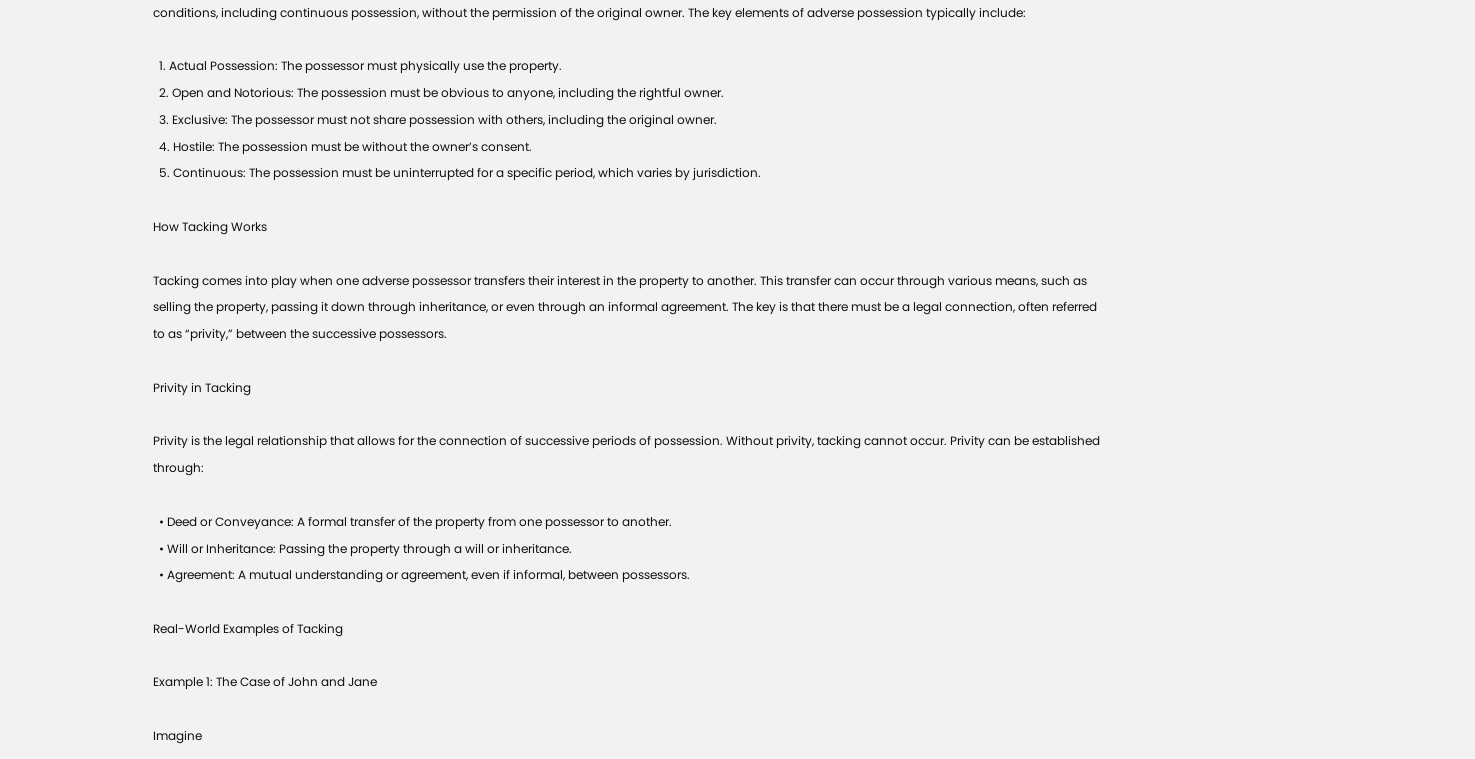conditions, including continuous possession, without the permission of the original owner. The key elements of adverse possession typically include:

  1. Actual Possession: The possessor must physically use the property.
  2. Open and Notorious: The possession must be obvious to anyone, including the rightful owner.
  3. Exclusive: The possessor must not share possession with others, including the original owner.
  4. Hostile: The possession must be without the owner’s consent.
  5. Continuous: The possession must be uninterrupted for a specific period, which varies by jurisdiction.

How Tacking Works

Tacking comes into play when one adverse possessor transfers their interest in the property to another. This transfer can occur through various means, such as selling the property, passing it down through inheritance, or even through an informal agreement. The key is that there must be a legal connection, often referred to as “privity,” between the successive possessors.

Privity in Tacking

Privity is the legal relationship that allows for the connection of successive periods of possession. Without privity, tacking cannot occur. Privity can be established through:

  • Deed or Conveyance: A formal transfer of the property from one possessor to another.
  • Will or Inheritance: Passing the property through a will or inheritance.
  • Agreement: A mutual understanding or agreement, even if informal, between possessors.

Real-World Examples of Tacking

Example 1: The Case of John and Jane

Imagine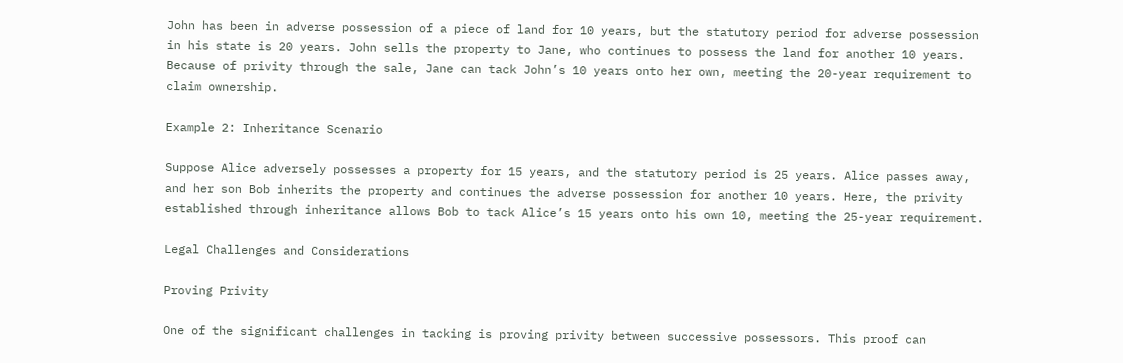John has been in adverse possession of a piece of land for 10 years, but the statutory period for adverse possession in his state is 20 years. John sells the property to Jane, who continues to possess the land for another 10 years. Because of privity through the sale, Jane can tack John’s 10 years onto her own, meeting the 20-year requirement to claim ownership.

Example 2: Inheritance Scenario

Suppose Alice adversely possesses a property for 15 years, and the statutory period is 25 years. Alice passes away, and her son Bob inherits the property and continues the adverse possession for another 10 years. Here, the privity established through inheritance allows Bob to tack Alice’s 15 years onto his own 10, meeting the 25-year requirement.

Legal Challenges and Considerations

Proving Privity

One of the significant challenges in tacking is proving privity between successive possessors. This proof can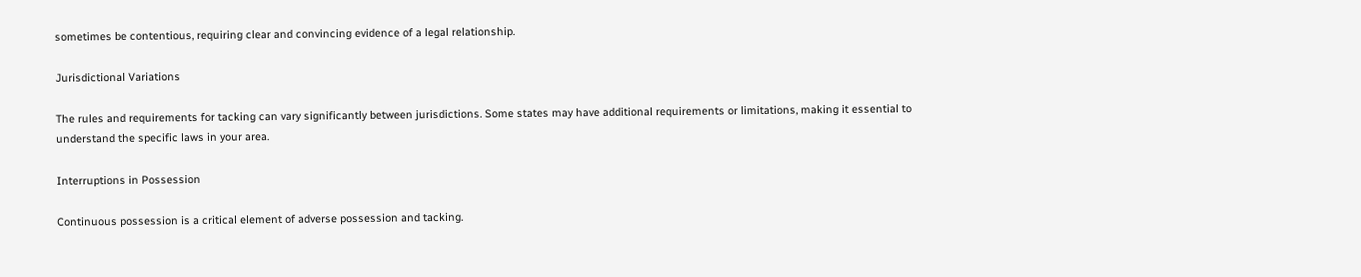sometimes be contentious, requiring clear and convincing evidence of a legal relationship.

Jurisdictional Variations

The rules and requirements for tacking can vary significantly between jurisdictions. Some states may have additional requirements or limitations, making it essential to understand the specific laws in your area.

Interruptions in Possession

Continuous possession is a critical element of adverse possession and tacking.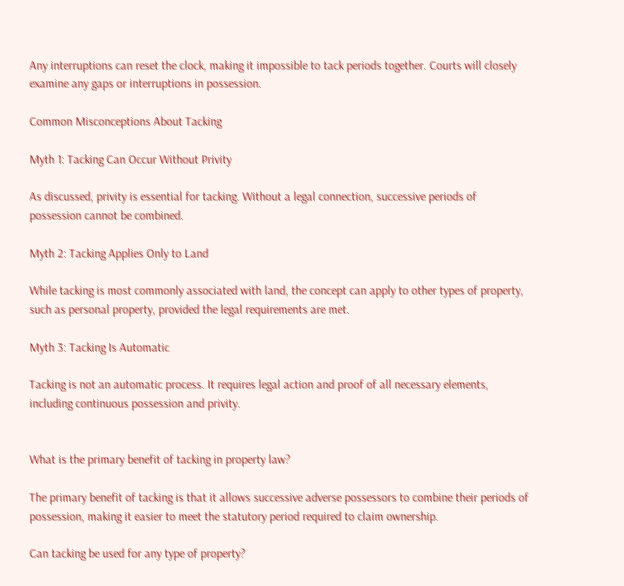Any interruptions can reset the clock, making it impossible to tack periods together. Courts will closely examine any gaps or interruptions in possession.

Common Misconceptions About Tacking

Myth 1: Tacking Can Occur Without Privity

As discussed, privity is essential for tacking. Without a legal connection, successive periods of possession cannot be combined.

Myth 2: Tacking Applies Only to Land

While tacking is most commonly associated with land, the concept can apply to other types of property, such as personal property, provided the legal requirements are met.

Myth 3: Tacking Is Automatic

Tacking is not an automatic process. It requires legal action and proof of all necessary elements, including continuous possession and privity.


What is the primary benefit of tacking in property law?

The primary benefit of tacking is that it allows successive adverse possessors to combine their periods of possession, making it easier to meet the statutory period required to claim ownership.

Can tacking be used for any type of property?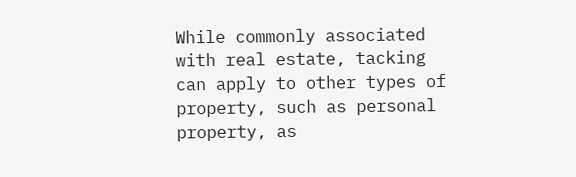While commonly associated with real estate, tacking can apply to other types of property, such as personal property, as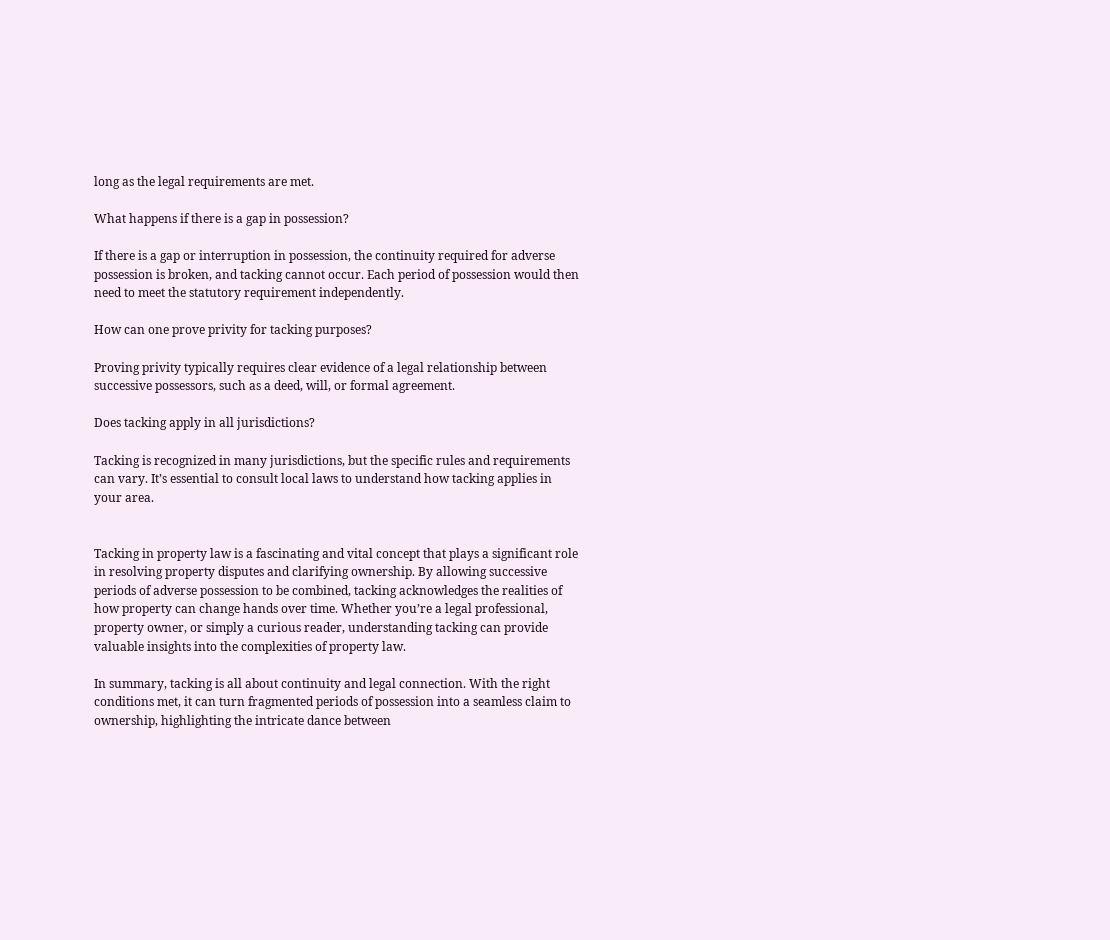long as the legal requirements are met.

What happens if there is a gap in possession?

If there is a gap or interruption in possession, the continuity required for adverse possession is broken, and tacking cannot occur. Each period of possession would then need to meet the statutory requirement independently.

How can one prove privity for tacking purposes?

Proving privity typically requires clear evidence of a legal relationship between successive possessors, such as a deed, will, or formal agreement.

Does tacking apply in all jurisdictions?

Tacking is recognized in many jurisdictions, but the specific rules and requirements can vary. It’s essential to consult local laws to understand how tacking applies in your area.


Tacking in property law is a fascinating and vital concept that plays a significant role in resolving property disputes and clarifying ownership. By allowing successive periods of adverse possession to be combined, tacking acknowledges the realities of how property can change hands over time. Whether you’re a legal professional, property owner, or simply a curious reader, understanding tacking can provide valuable insights into the complexities of property law.

In summary, tacking is all about continuity and legal connection. With the right conditions met, it can turn fragmented periods of possession into a seamless claim to ownership, highlighting the intricate dance between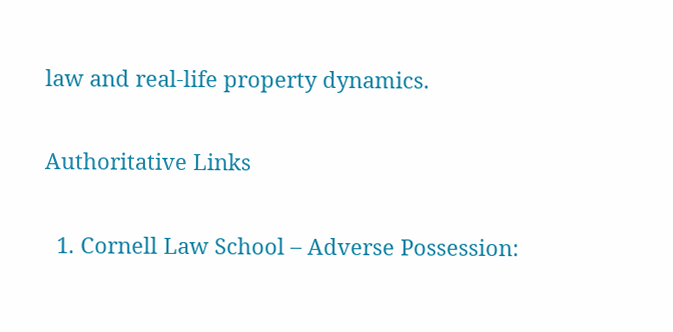law and real-life property dynamics.

Authoritative Links

  1. Cornell Law School – Adverse Possession: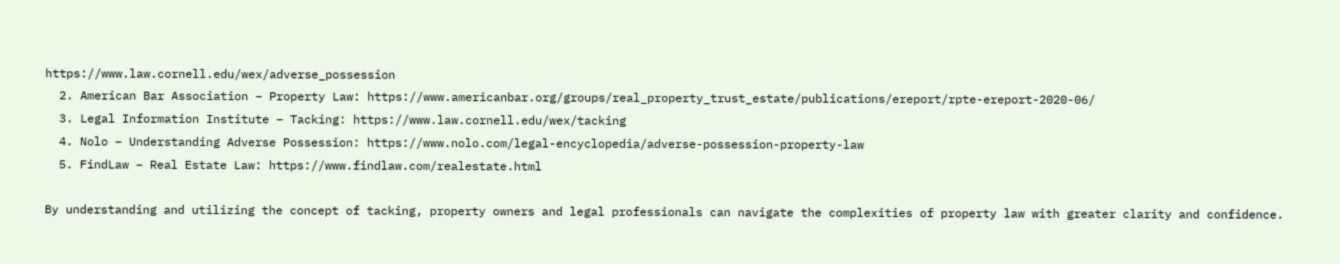https://www.law.cornell.edu/wex/adverse_possession
  2. American Bar Association – Property Law: https://www.americanbar.org/groups/real_property_trust_estate/publications/ereport/rpte-ereport-2020-06/
  3. Legal Information Institute – Tacking: https://www.law.cornell.edu/wex/tacking
  4. Nolo – Understanding Adverse Possession: https://www.nolo.com/legal-encyclopedia/adverse-possession-property-law
  5. FindLaw – Real Estate Law: https://www.findlaw.com/realestate.html

By understanding and utilizing the concept of tacking, property owners and legal professionals can navigate the complexities of property law with greater clarity and confidence.